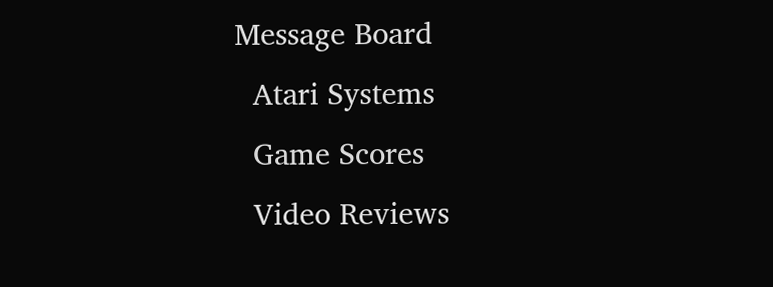Message Board
  Atari Systems
  Game Scores
  Video Reviews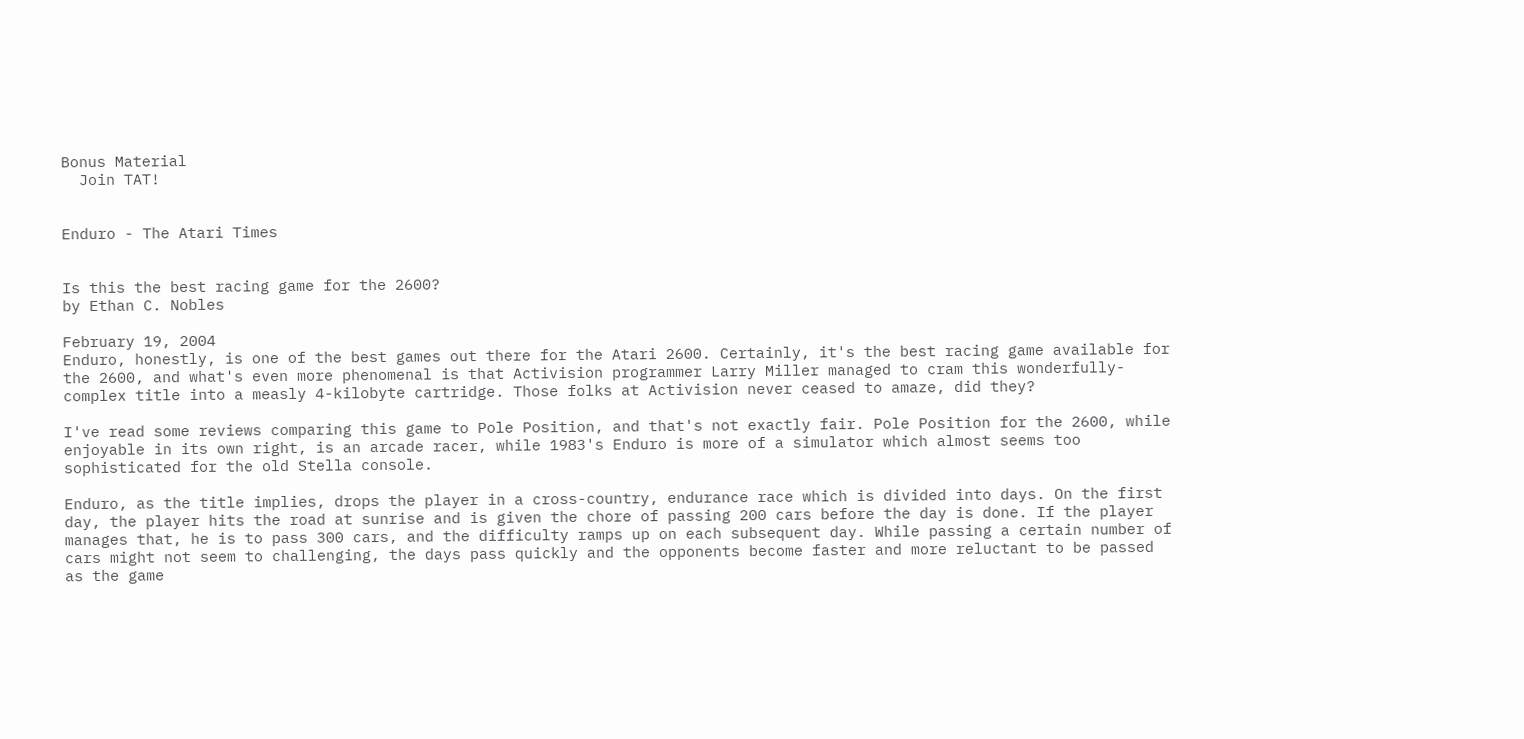Bonus Material
  Join TAT!


Enduro - The Atari Times


Is this the best racing game for the 2600?
by Ethan C. Nobles

February 19, 2004
Enduro, honestly, is one of the best games out there for the Atari 2600. Certainly, it's the best racing game available for the 2600, and what's even more phenomenal is that Activision programmer Larry Miller managed to cram this wonderfully-complex title into a measly 4-kilobyte cartridge. Those folks at Activision never ceased to amaze, did they?

I've read some reviews comparing this game to Pole Position, and that's not exactly fair. Pole Position for the 2600, while enjoyable in its own right, is an arcade racer, while 1983's Enduro is more of a simulator which almost seems too sophisticated for the old Stella console.

Enduro, as the title implies, drops the player in a cross-country, endurance race which is divided into days. On the first day, the player hits the road at sunrise and is given the chore of passing 200 cars before the day is done. If the player manages that, he is to pass 300 cars, and the difficulty ramps up on each subsequent day. While passing a certain number of cars might not seem to challenging, the days pass quickly and the opponents become faster and more reluctant to be passed as the game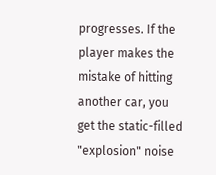progresses. If the player makes the mistake of hitting another car, you get the static-filled "explosion" noise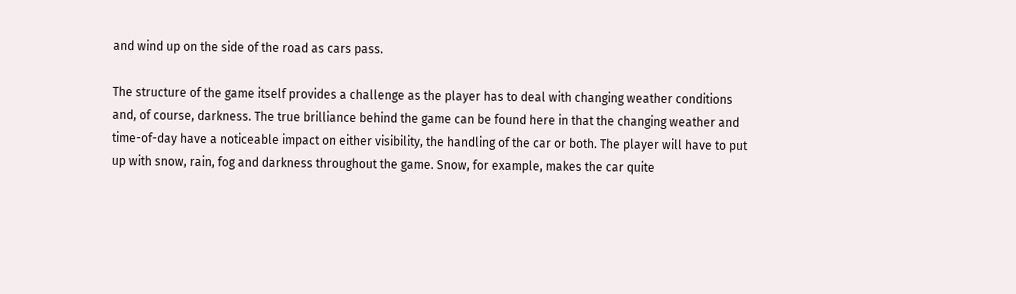and wind up on the side of the road as cars pass.

The structure of the game itself provides a challenge as the player has to deal with changing weather conditions and, of course, darkness. The true brilliance behind the game can be found here in that the changing weather and time-of-day have a noticeable impact on either visibility, the handling of the car or both. The player will have to put up with snow, rain, fog and darkness throughout the game. Snow, for example, makes the car quite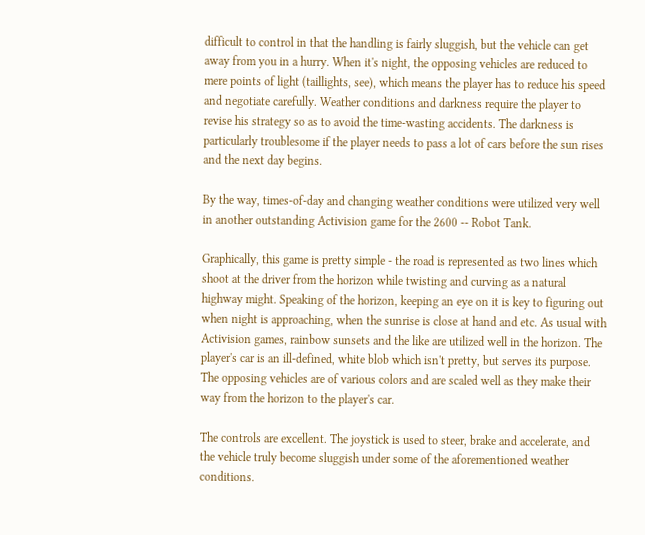difficult to control in that the handling is fairly sluggish, but the vehicle can get away from you in a hurry. When it's night, the opposing vehicles are reduced to mere points of light (taillights, see), which means the player has to reduce his speed and negotiate carefully. Weather conditions and darkness require the player to revise his strategy so as to avoid the time-wasting accidents. The darkness is particularly troublesome if the player needs to pass a lot of cars before the sun rises and the next day begins.

By the way, times-of-day and changing weather conditions were utilized very well in another outstanding Activision game for the 2600 -- Robot Tank.

Graphically, this game is pretty simple - the road is represented as two lines which shoot at the driver from the horizon while twisting and curving as a natural highway might. Speaking of the horizon, keeping an eye on it is key to figuring out when night is approaching, when the sunrise is close at hand and etc. As usual with Activision games, rainbow sunsets and the like are utilized well in the horizon. The player's car is an ill-defined, white blob which isn't pretty, but serves its purpose. The opposing vehicles are of various colors and are scaled well as they make their way from the horizon to the player's car.

The controls are excellent. The joystick is used to steer, brake and accelerate, and the vehicle truly become sluggish under some of the aforementioned weather conditions.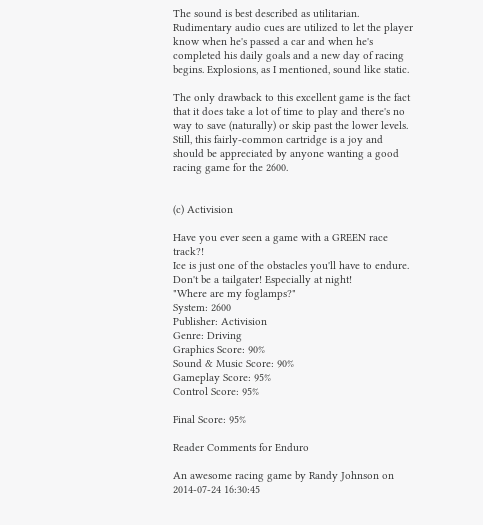The sound is best described as utilitarian. Rudimentary audio cues are utilized to let the player know when he's passed a car and when he's completed his daily goals and a new day of racing begins. Explosions, as I mentioned, sound like static.

The only drawback to this excellent game is the fact that it does take a lot of time to play and there's no way to save (naturally) or skip past the lower levels. Still, this fairly-common cartridge is a joy and should be appreciated by anyone wanting a good racing game for the 2600.


(c) Activision

Have you ever seen a game with a GREEN race track?!
Ice is just one of the obstacles you'll have to endure.
Don't be a tailgater! Especially at night!
"Where are my foglamps?"
System: 2600
Publisher: Activision
Genre: Driving
Graphics Score: 90%
Sound & Music Score: 90%
Gameplay Score: 95%
Control Score: 95%

Final Score: 95%

Reader Comments for Enduro

An awesome racing game by Randy Johnson on 2014-07-24 16:30:45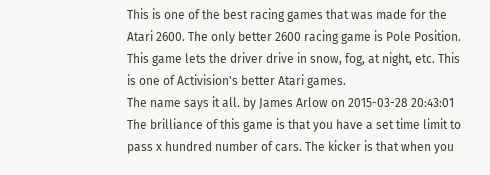This is one of the best racing games that was made for the Atari 2600. The only better 2600 racing game is Pole Position. This game lets the driver drive in snow, fog, at night, etc. This is one of Activision's better Atari games.
The name says it all. by James Arlow on 2015-03-28 20:43:01
The brilliance of this game is that you have a set time limit to pass x hundred number of cars. The kicker is that when you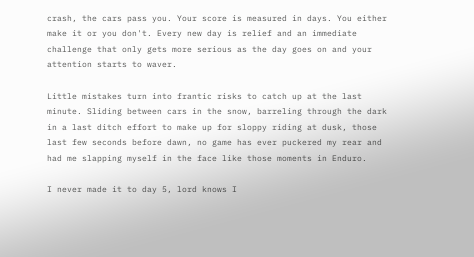crash, the cars pass you. Your score is measured in days. You either make it or you don't. Every new day is relief and an immediate challenge that only gets more serious as the day goes on and your attention starts to waver.

Little mistakes turn into frantic risks to catch up at the last minute. Sliding between cars in the snow, barreling through the dark in a last ditch effort to make up for sloppy riding at dusk, those last few seconds before dawn, no game has ever puckered my rear and had me slapping myself in the face like those moments in Enduro.

I never made it to day 5, lord knows I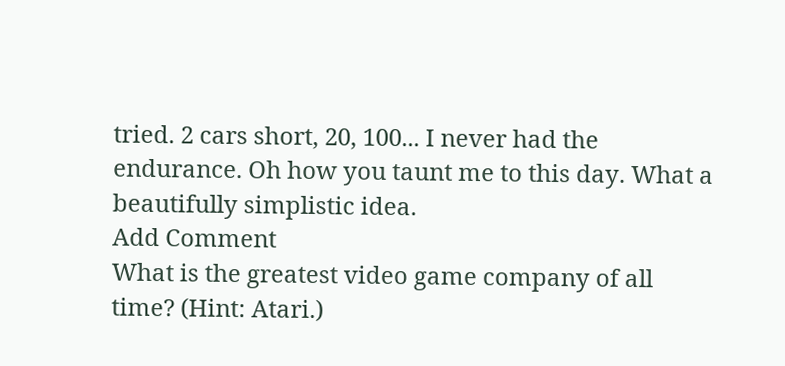tried. 2 cars short, 20, 100... I never had the endurance. Oh how you taunt me to this day. What a beautifully simplistic idea.
Add Comment
What is the greatest video game company of all time? (Hint: Atari.)